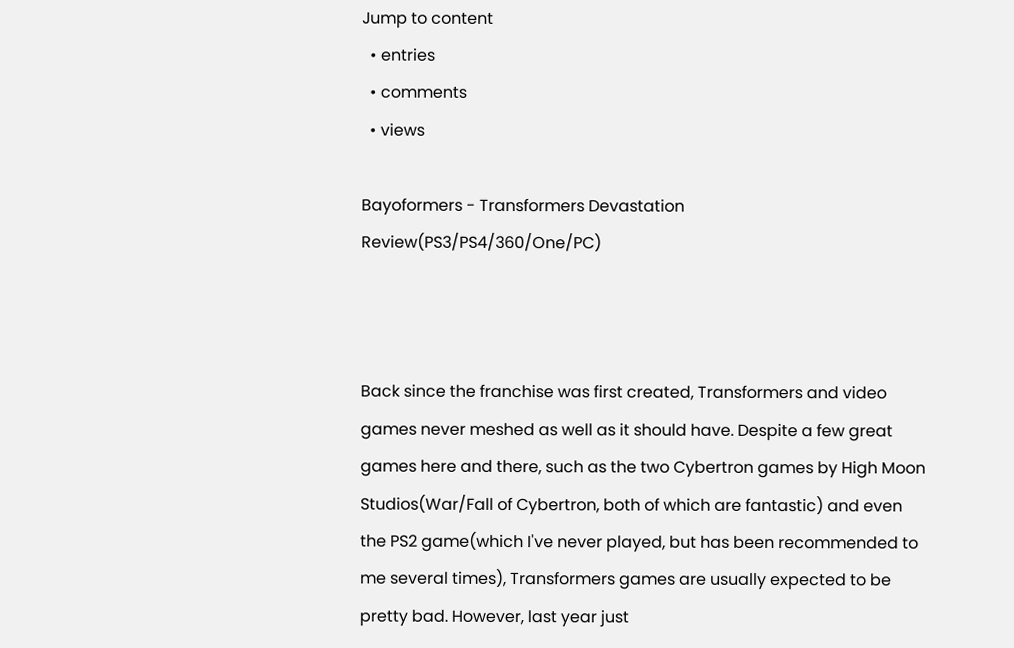Jump to content
  • entries
  • comments
  • views

Bayoformers - Transformers Devastation Review(PS3/PS4/360/One/PC)



Back since the franchise was first created, Transformers and video games never meshed as well as it should have. Despite a few great games here and there, such as the two Cybertron games by High Moon Studios(War/Fall of Cybertron, both of which are fantastic) and even the PS2 game(which I've never played, but has been recommended to me several times), Transformers games are usually expected to be pretty bad. However, last year just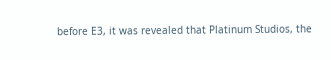before E3, it was revealed that Platinum Studios, the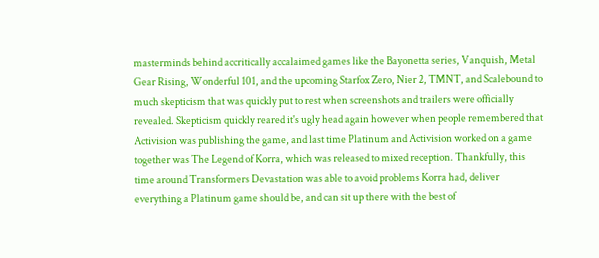masterminds behind accritically accalaimed games like the Bayonetta series, Vanquish, Metal Gear Rising, Wonderful 101, and the upcoming Starfox Zero, Nier 2, TMNT, and Scalebound to much skepticism that was quickly put to rest when screenshots and trailers were officially revealed. Skepticism quickly reared it's ugly head again however when people remembered that Activision was publishing the game, and last time Platinum and Activision worked on a game together was The Legend of Korra, which was released to mixed reception. Thankfully, this time around Transformers Devastation was able to avoid problems Korra had, deliver everything a Platinum game should be, and can sit up there with the best of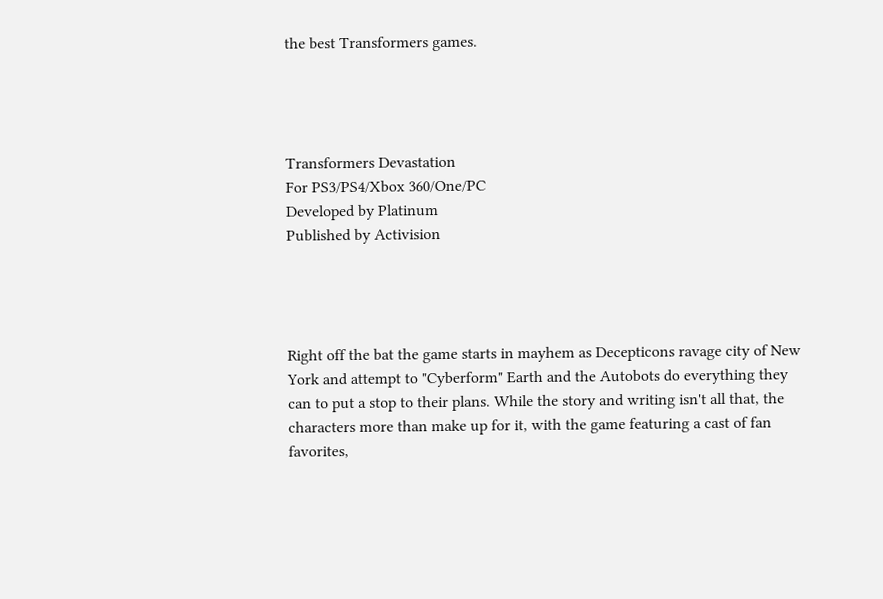the best Transformers games.




Transformers Devastation
For PS3/PS4/Xbox 360/One/PC
Developed by Platinum
Published by Activision




Right off the bat the game starts in mayhem as Decepticons ravage city of New York and attempt to "Cyberform" Earth and the Autobots do everything they can to put a stop to their plans. While the story and writing isn't all that, the characters more than make up for it, with the game featuring a cast of fan favorites,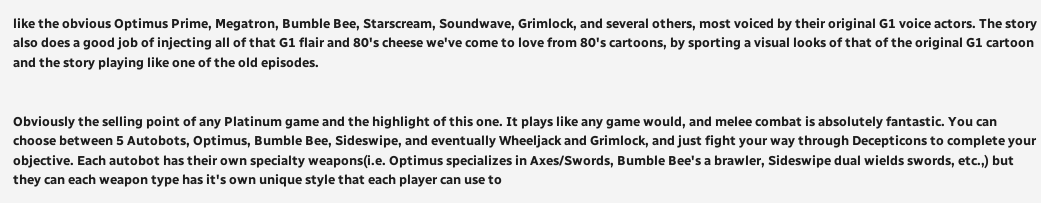like the obvious Optimus Prime, Megatron, Bumble Bee, Starscream, Soundwave, Grimlock, and several others, most voiced by their original G1 voice actors. The story also does a good job of injecting all of that G1 flair and 80's cheese we've come to love from 80's cartoons, by sporting a visual looks of that of the original G1 cartoon and the story playing like one of the old episodes.


Obviously the selling point of any Platinum game and the highlight of this one. It plays like any game would, and melee combat is absolutely fantastic. You can choose between 5 Autobots, Optimus, Bumble Bee, Sideswipe, and eventually Wheeljack and Grimlock, and just fight your way through Decepticons to complete your objective. Each autobot has their own specialty weapons(i.e. Optimus specializes in Axes/Swords, Bumble Bee's a brawler, Sideswipe dual wields swords, etc.,) but they can each weapon type has it's own unique style that each player can use to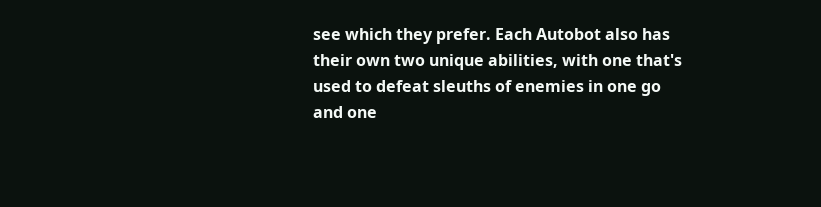see which they prefer. Each Autobot also has their own two unique abilities, with one that's used to defeat sleuths of enemies in one go and one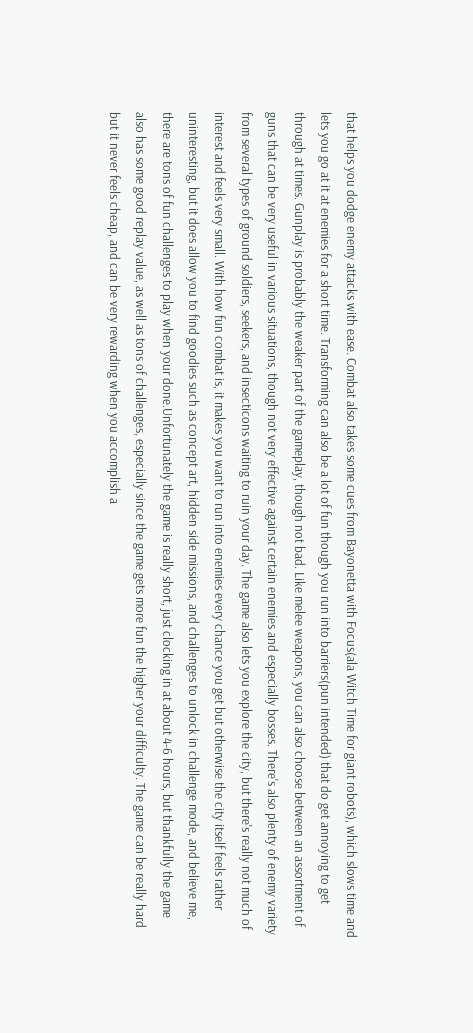that helps you dodge enemy attacks with ease. Combat also takes some cues from Bayonetta with Focus(ala Witch Time for giant robots), which slows time and lets you go at it at enemies for a short time. Transforming can also be a lot of fun though you run into barriers(pun intended) that do get annoying to get through at times. Gunplay is probably the weaker part of the gameplay, though not bad. Like melee weapons, you can also choose between an assortment of guns that can be very useful in various situations, though not very effective against certain enemies and especially bosses. There's also plenty of enemy variety from several types of ground soldiers, seekers, and insecticons waiting to ruin your day. The game also lets you explore the city, but there's really not much of interest and feels very small. With how fun combat is, it makes you want to run into enemies every chance you get but otherwise the city itself feels rather uninteresting, but it does allow you to find goodies such as concept art, hidden side missions, and challenges to unlock in challenge mode, and believe me, there are tons of fun challenges to play when your done.Unfortunately the game is really short, just clocking in at about 4-6 hours, but thankfully the game also has some good replay value, as well as tons of challenges, especially since the game gets more fun the higher your difficulty. The game can be really hard but it never feels cheap, and can be very rewarding when you accomplish a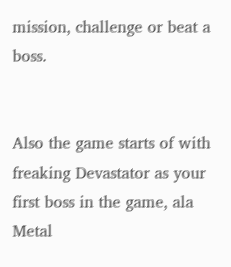mission, challenge or beat a boss.


Also the game starts of with freaking Devastator as your first boss in the game, ala Metal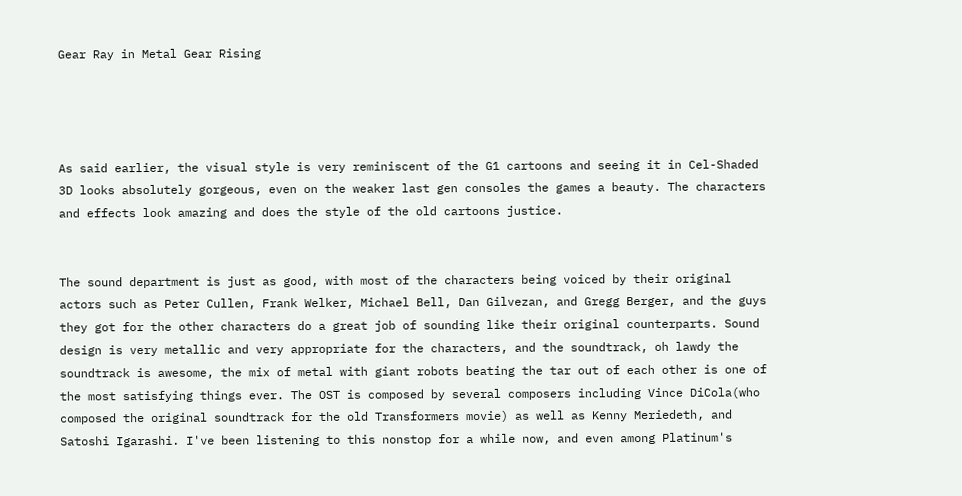Gear Ray in Metal Gear Rising




As said earlier, the visual style is very reminiscent of the G1 cartoons and seeing it in Cel-Shaded 3D looks absolutely gorgeous, even on the weaker last gen consoles the games a beauty. The characters and effects look amazing and does the style of the old cartoons justice.


The sound department is just as good, with most of the characters being voiced by their original actors such as Peter Cullen, Frank Welker, Michael Bell, Dan Gilvezan, and Gregg Berger, and the guys they got for the other characters do a great job of sounding like their original counterparts. Sound design is very metallic and very appropriate for the characters, and the soundtrack, oh lawdy the soundtrack is awesome, the mix of metal with giant robots beating the tar out of each other is one of the most satisfying things ever. The OST is composed by several composers including Vince DiCola(who composed the original soundtrack for the old Transformers movie) as well as Kenny Meriedeth, and Satoshi Igarashi. I've been listening to this nonstop for a while now, and even among Platinum's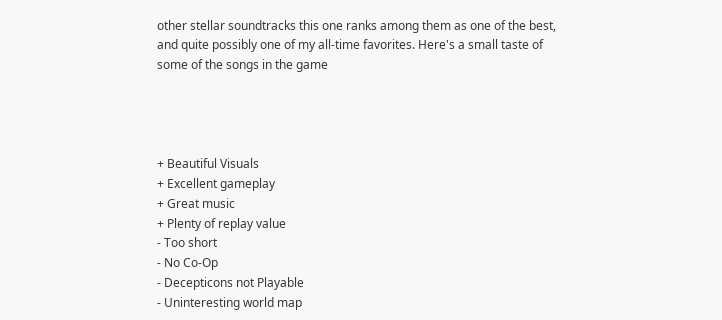other stellar soundtracks this one ranks among them as one of the best, and quite possibly one of my all-time favorites. Here's a small taste of some of the songs in the game




+ Beautiful Visuals
+ Excellent gameplay
+ Great music
+ Plenty of replay value
- Too short
- No Co-Op
- Decepticons not Playable
- Uninteresting world map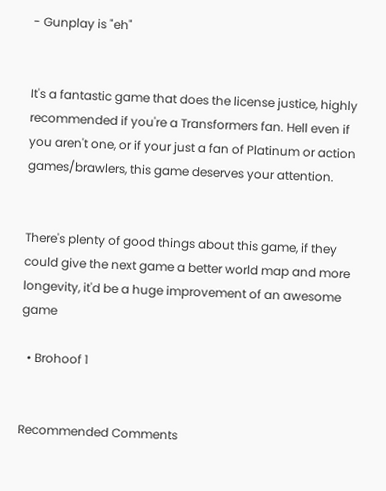- Gunplay is "eh"


It's a fantastic game that does the license justice, highly recommended if you're a Transformers fan. Hell even if you aren't one, or if your just a fan of Platinum or action games/brawlers, this game deserves your attention.


There's plenty of good things about this game, if they could give the next game a better world map and more longevity, it'd be a huge improvement of an awesome game

  • Brohoof 1


Recommended Comments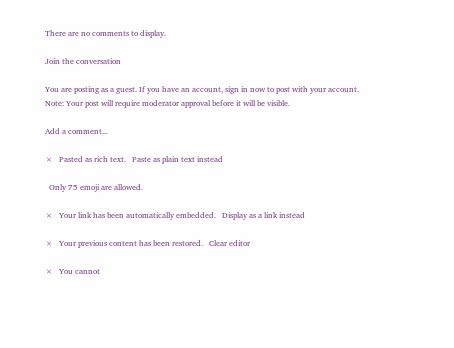There are no comments to display.

Join the conversation

You are posting as a guest. If you have an account, sign in now to post with your account.
Note: Your post will require moderator approval before it will be visible.

Add a comment...

×   Pasted as rich text.   Paste as plain text instead

  Only 75 emoji are allowed.

×   Your link has been automatically embedded.   Display as a link instead

×   Your previous content has been restored.   Clear editor

×   You cannot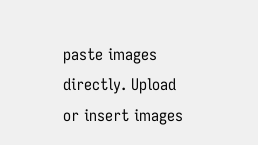paste images directly. Upload or insert images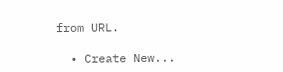from URL.

  • Create New...